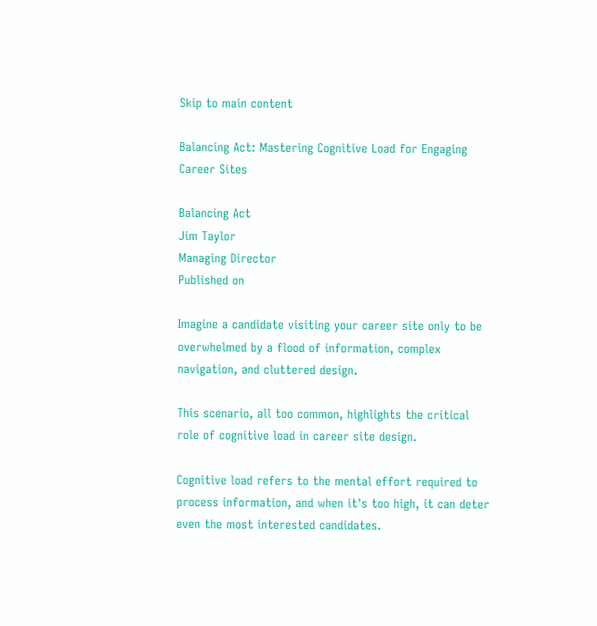Skip to main content

Balancing Act: Mastering Cognitive Load for Engaging Career Sites

Balancing Act
Jim Taylor
Managing Director
Published on

Imagine a candidate visiting your career site only to be overwhelmed by a flood of information, complex navigation, and cluttered design.

This scenario, all too common, highlights the critical role of cognitive load in career site design.

Cognitive load refers to the mental effort required to process information, and when it's too high, it can deter even the most interested candidates.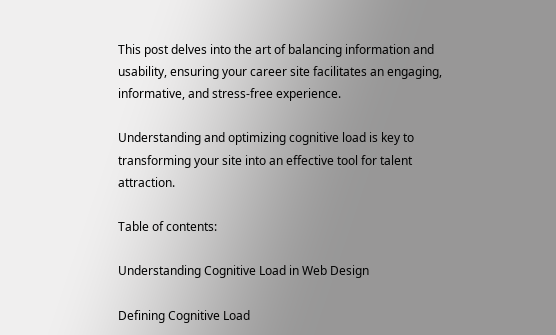This post delves into the art of balancing information and usability, ensuring your career site facilitates an engaging, informative, and stress-free experience.

Understanding and optimizing cognitive load is key to transforming your site into an effective tool for talent attraction.

Table of contents:

Understanding Cognitive Load in Web Design

Defining Cognitive Load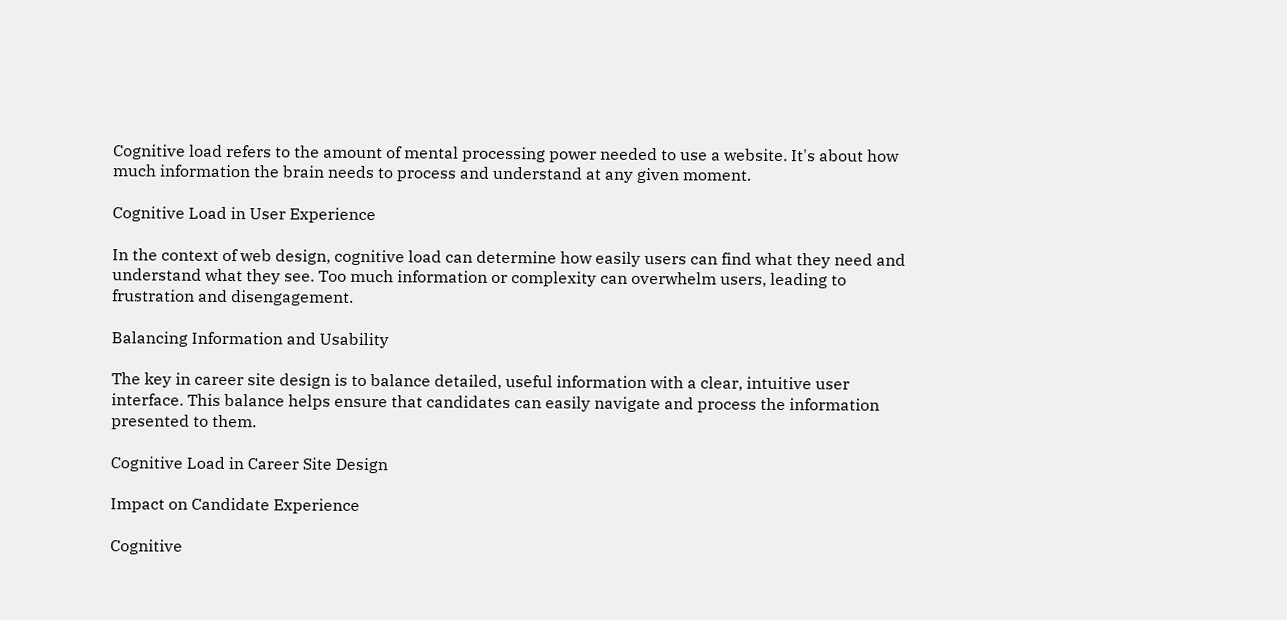Cognitive load refers to the amount of mental processing power needed to use a website. It's about how much information the brain needs to process and understand at any given moment.

Cognitive Load in User Experience

In the context of web design, cognitive load can determine how easily users can find what they need and understand what they see. Too much information or complexity can overwhelm users, leading to frustration and disengagement.

Balancing Information and Usability

The key in career site design is to balance detailed, useful information with a clear, intuitive user interface. This balance helps ensure that candidates can easily navigate and process the information presented to them.

Cognitive Load in Career Site Design

Impact on Candidate Experience

Cognitive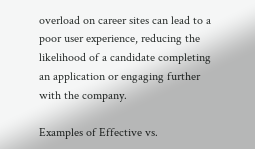overload on career sites can lead to a poor user experience, reducing the likelihood of a candidate completing an application or engaging further with the company.

Examples of Effective vs.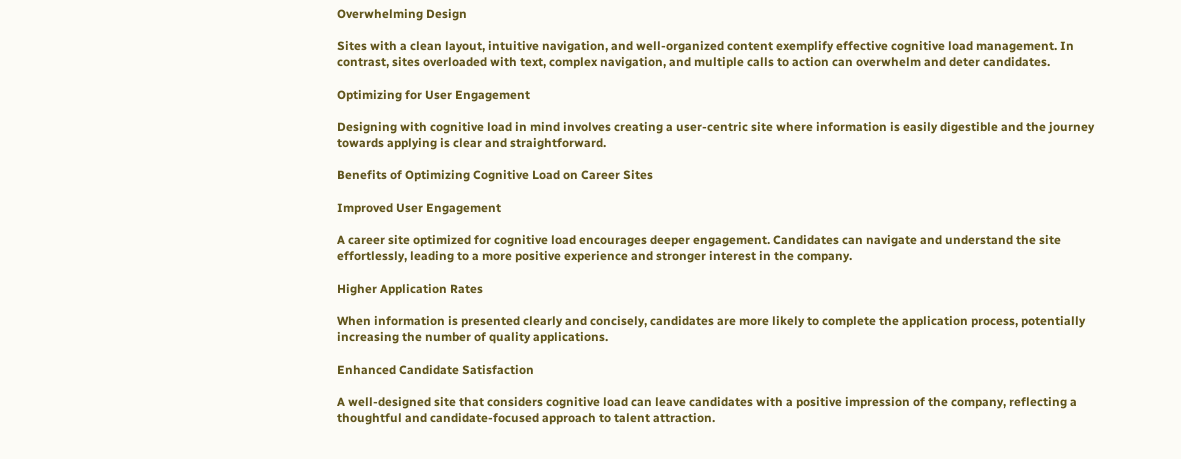Overwhelming Design

Sites with a clean layout, intuitive navigation, and well-organized content exemplify effective cognitive load management. In contrast, sites overloaded with text, complex navigation, and multiple calls to action can overwhelm and deter candidates.

Optimizing for User Engagement

Designing with cognitive load in mind involves creating a user-centric site where information is easily digestible and the journey towards applying is clear and straightforward.

Benefits of Optimizing Cognitive Load on Career Sites

Improved User Engagement

A career site optimized for cognitive load encourages deeper engagement. Candidates can navigate and understand the site effortlessly, leading to a more positive experience and stronger interest in the company.

Higher Application Rates

When information is presented clearly and concisely, candidates are more likely to complete the application process, potentially increasing the number of quality applications.

Enhanced Candidate Satisfaction

A well-designed site that considers cognitive load can leave candidates with a positive impression of the company, reflecting a thoughtful and candidate-focused approach to talent attraction.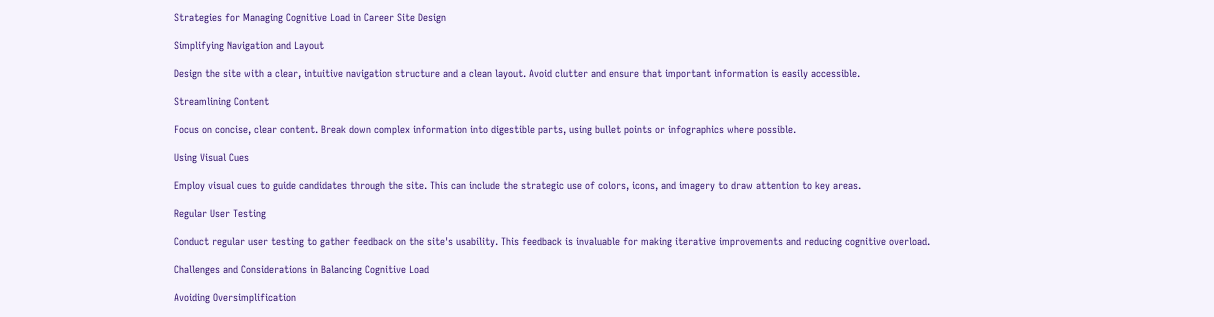Strategies for Managing Cognitive Load in Career Site Design

Simplifying Navigation and Layout

Design the site with a clear, intuitive navigation structure and a clean layout. Avoid clutter and ensure that important information is easily accessible.

Streamlining Content

Focus on concise, clear content. Break down complex information into digestible parts, using bullet points or infographics where possible.

Using Visual Cues

Employ visual cues to guide candidates through the site. This can include the strategic use of colors, icons, and imagery to draw attention to key areas.

Regular User Testing

Conduct regular user testing to gather feedback on the site's usability. This feedback is invaluable for making iterative improvements and reducing cognitive overload.

Challenges and Considerations in Balancing Cognitive Load

Avoiding Oversimplification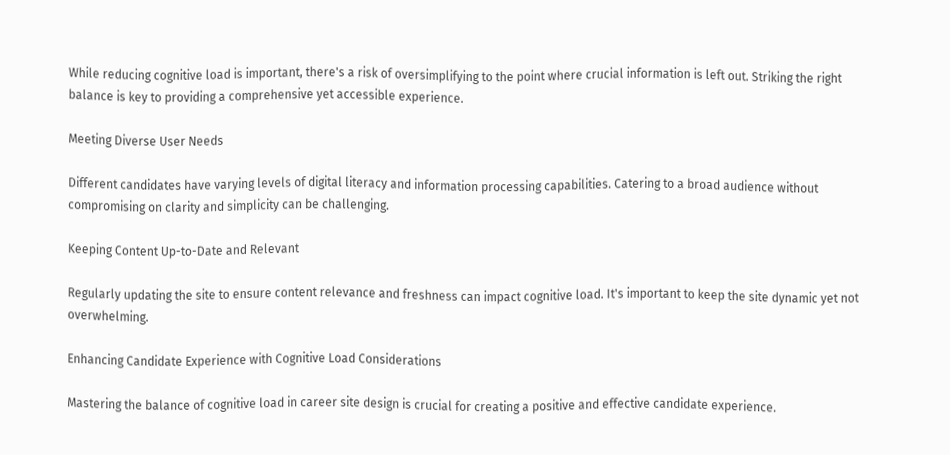While reducing cognitive load is important, there's a risk of oversimplifying to the point where crucial information is left out. Striking the right balance is key to providing a comprehensive yet accessible experience.

Meeting Diverse User Needs

Different candidates have varying levels of digital literacy and information processing capabilities. Catering to a broad audience without compromising on clarity and simplicity can be challenging.

Keeping Content Up-to-Date and Relevant

Regularly updating the site to ensure content relevance and freshness can impact cognitive load. It's important to keep the site dynamic yet not overwhelming.

Enhancing Candidate Experience with Cognitive Load Considerations

Mastering the balance of cognitive load in career site design is crucial for creating a positive and effective candidate experience.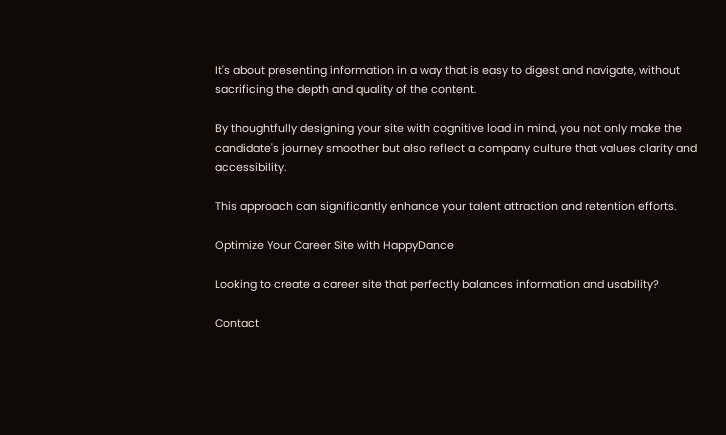It's about presenting information in a way that is easy to digest and navigate, without sacrificing the depth and quality of the content.

By thoughtfully designing your site with cognitive load in mind, you not only make the candidate's journey smoother but also reflect a company culture that values clarity and accessibility.

This approach can significantly enhance your talent attraction and retention efforts.

Optimize Your Career Site with HappyDance

Looking to create a career site that perfectly balances information and usability?

Contact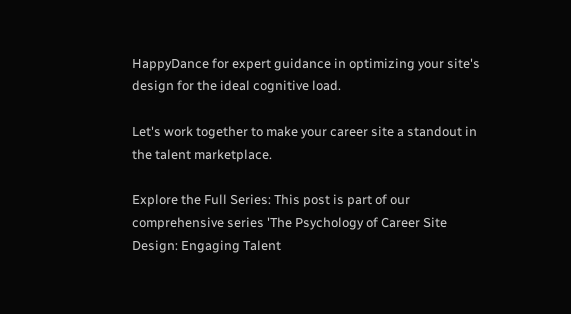HappyDance for expert guidance in optimizing your site's design for the ideal cognitive load.

Let's work together to make your career site a standout in the talent marketplace.

Explore the Full Series: This post is part of our comprehensive series 'The Psychology of Career Site Design: Engaging Talent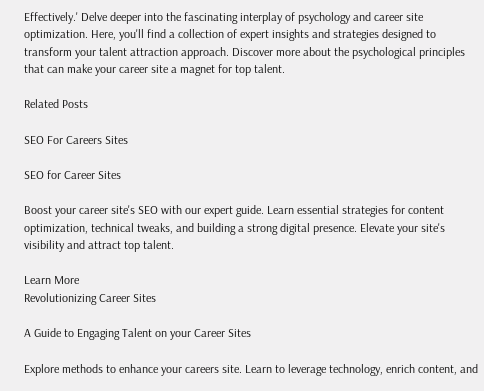Effectively.' Delve deeper into the fascinating interplay of psychology and career site optimization. Here, you'll find a collection of expert insights and strategies designed to transform your talent attraction approach. Discover more about the psychological principles that can make your career site a magnet for top talent.

Related Posts

SEO For Careers Sites

SEO for Career Sites

Boost your career site's SEO with our expert guide. Learn essential strategies for content optimization, technical tweaks, and building a strong digital presence. Elevate your site's visibility and attract top talent.

Learn More
Revolutionizing Career Sites

A Guide to Engaging Talent on your Career Sites

Explore methods to enhance your careers site. Learn to leverage technology, enrich content, and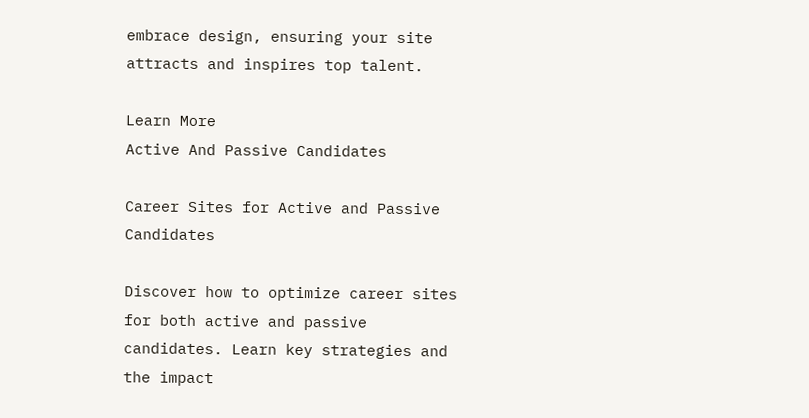embrace design, ensuring your site attracts and inspires top talent.

Learn More
Active And Passive Candidates

Career Sites for Active and Passive Candidates

Discover how to optimize career sites for both active and passive candidates. Learn key strategies and the impact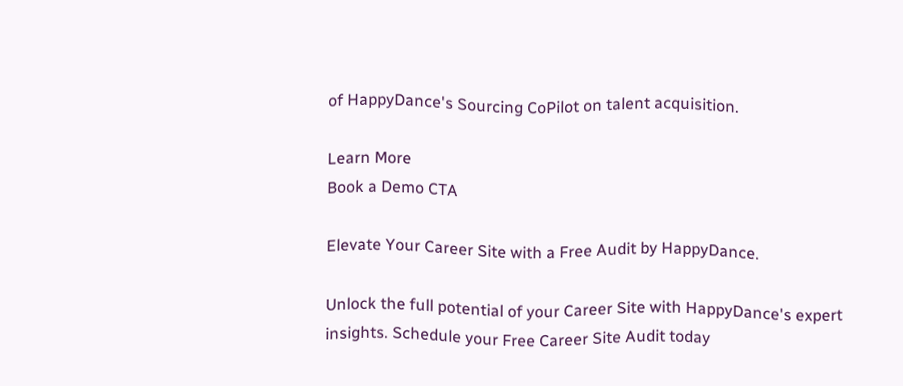of HappyDance's Sourcing CoPilot on talent acquisition.

Learn More
Book a Demo CTA

Elevate Your Career Site with a Free Audit by HappyDance.

Unlock the full potential of your Career Site with HappyDance's expert insights. Schedule your Free Career Site Audit today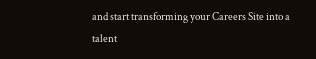and start transforming your Careers Site into a talent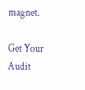magnet.

Get Your Audit